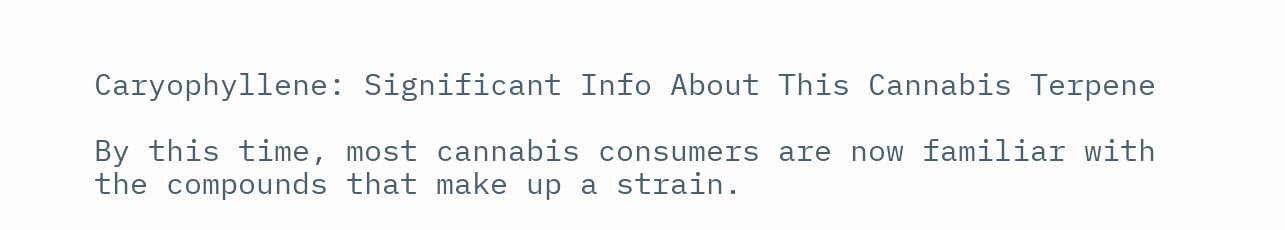Caryophyllene: Significant Info About This Cannabis Terpene

By this time, most cannabis consumers are now familiar with the compounds that make up a strain.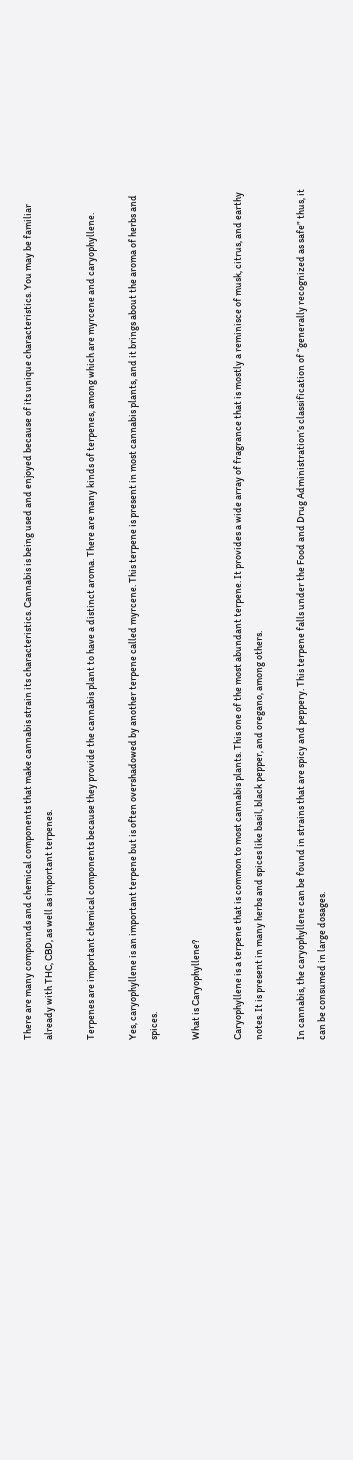There are many compounds and chemical components that make cannabis strain its characteristics. Cannabis is being used and enjoyed because of its unique characteristics. You may be familiar already with THC, CBD, as well as important terpenes.

Terpenes are important chemical components because they provide the cannabis plant to have a distinct aroma. There are many kinds of terpenes, among which are myrcene and caryophyllene.

Yes, caryophyllene is an important terpene but is often overshadowed by another terpene called myrcene. This terpene is present in most cannabis plants, and it brings about the aroma of herbs and spices.

What is Caryophyllene?

Caryophyllene is a terpene that is common to most cannabis plants. This one of the most abundant terpene. It provides a wide array of fragrance that is mostly a reminisce of musk, citrus, and earthy notes. It is present in many herbs and spices like basil, black pepper, and oregano, among others.

In cannabis, the caryophyllene can be found in strains that are spicy and peppery. This terpene falls under the Food and Drug Administration’s classification of “generally recognized as safe” thus, it can be consumed in large dosages.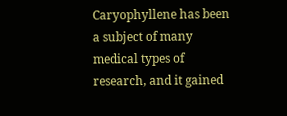Caryophyllene has been a subject of many medical types of research, and it gained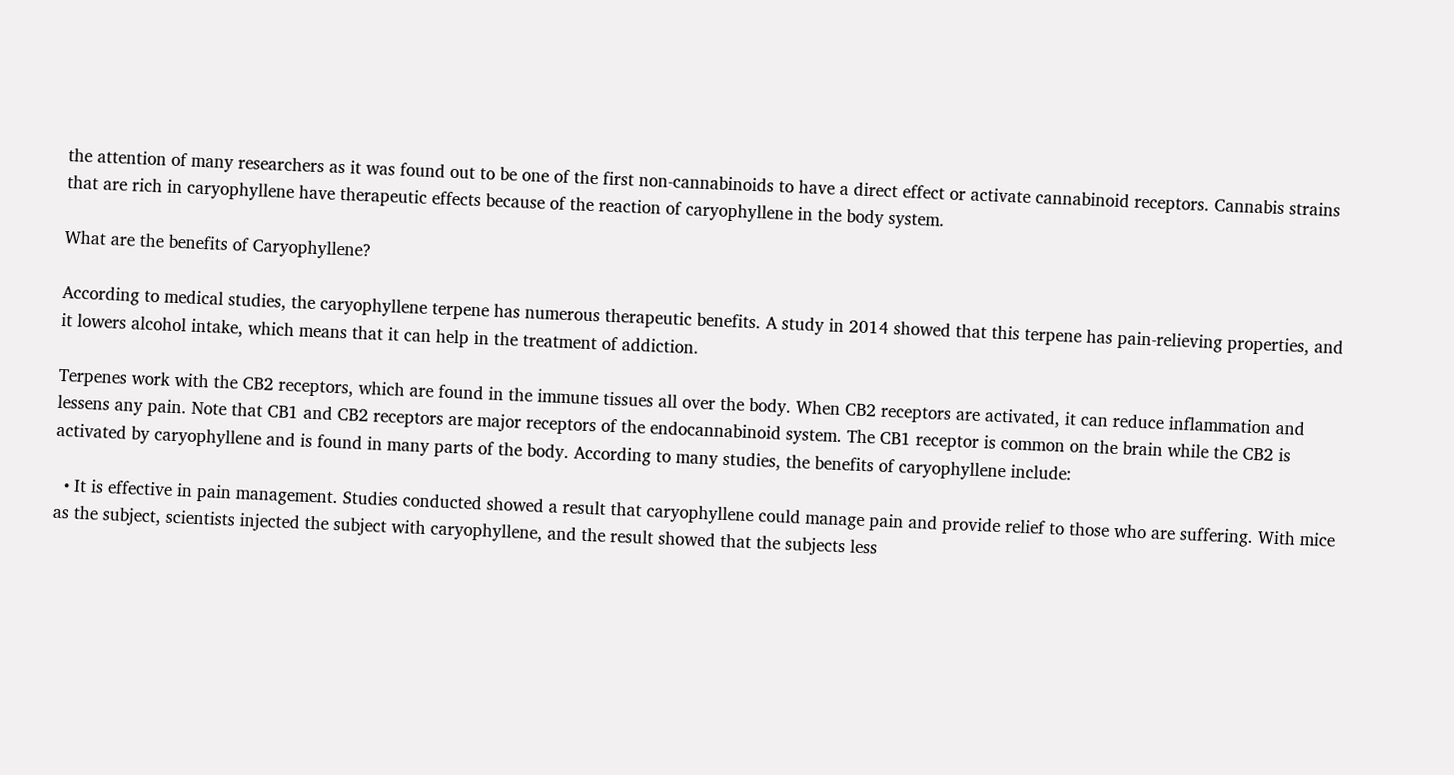the attention of many researchers as it was found out to be one of the first non-cannabinoids to have a direct effect or activate cannabinoid receptors. Cannabis strains that are rich in caryophyllene have therapeutic effects because of the reaction of caryophyllene in the body system.

What are the benefits of Caryophyllene?

According to medical studies, the caryophyllene terpene has numerous therapeutic benefits. A study in 2014 showed that this terpene has pain-relieving properties, and it lowers alcohol intake, which means that it can help in the treatment of addiction.

Terpenes work with the CB2 receptors, which are found in the immune tissues all over the body. When CB2 receptors are activated, it can reduce inflammation and lessens any pain. Note that CB1 and CB2 receptors are major receptors of the endocannabinoid system. The CB1 receptor is common on the brain while the CB2 is activated by caryophyllene and is found in many parts of the body. According to many studies, the benefits of caryophyllene include:

  • It is effective in pain management. Studies conducted showed a result that caryophyllene could manage pain and provide relief to those who are suffering. With mice as the subject, scientists injected the subject with caryophyllene, and the result showed that the subjects less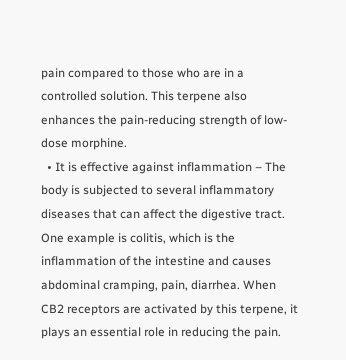pain compared to those who are in a controlled solution. This terpene also enhances the pain-reducing strength of low-dose morphine.
  • It is effective against inflammation – The body is subjected to several inflammatory diseases that can affect the digestive tract. One example is colitis, which is the inflammation of the intestine and causes abdominal cramping, pain, diarrhea. When CB2 receptors are activated by this terpene, it plays an essential role in reducing the pain.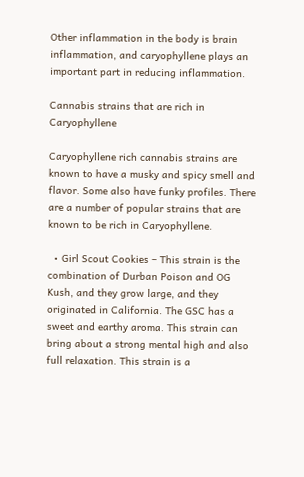Other inflammation in the body is brain inflammation, and caryophyllene plays an important part in reducing inflammation.

Cannabis strains that are rich in Caryophyllene

Caryophyllene rich cannabis strains are known to have a musky and spicy smell and flavor. Some also have funky profiles. There are a number of popular strains that are known to be rich in Caryophyllene.

  • Girl Scout Cookies – This strain is the combination of Durban Poison and OG Kush, and they grow large, and they originated in California. The GSC has a sweet and earthy aroma. This strain can bring about a strong mental high and also full relaxation. This strain is a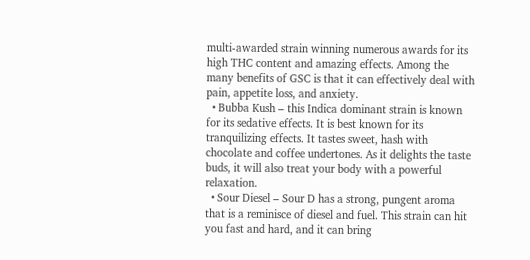multi-awarded strain winning numerous awards for its high THC content and amazing effects. Among the many benefits of GSC is that it can effectively deal with pain, appetite loss, and anxiety.
  • Bubba Kush – this Indica dominant strain is known for its sedative effects. It is best known for its tranquilizing effects. It tastes sweet, hash with chocolate and coffee undertones. As it delights the taste buds, it will also treat your body with a powerful relaxation.
  • Sour Diesel – Sour D has a strong, pungent aroma that is a reminisce of diesel and fuel. This strain can hit you fast and hard, and it can bring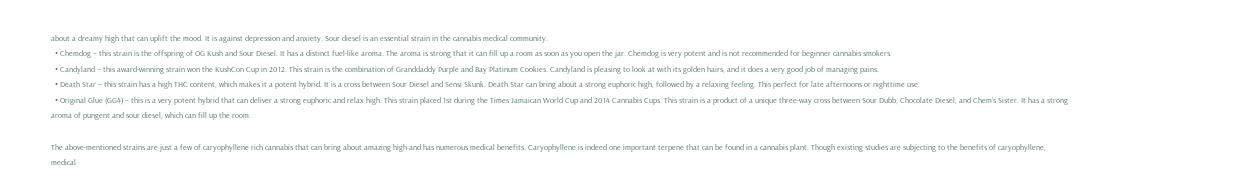about a dreamy high that can uplift the mood. It is against depression and anxiety. Sour diesel is an essential strain in the cannabis medical community.
  • Chemdog – this strain is the offspring of OG Kush and Sour Diesel. It has a distinct fuel-like aroma. The aroma is strong that it can fill up a room as soon as you open the jar. Chemdog is very potent and is not recommended for beginner cannabis smokers.
  • Candyland – this award-winning strain won the KushCon Cup in 2012. This strain is the combination of Granddaddy Purple and Bay Platinum Cookies. Candyland is pleasing to look at with its golden hairs, and it does a very good job of managing pains.
  • Death Star – this strain has a high THC content, which makes it a potent hybrid. It is a cross between Sour Diesel and Sensi Skunk. Death Star can bring about a strong euphoric high, followed by a relaxing feeling. This perfect for late afternoons or nighttime use.
  • Original Glue (GG4) – this is a very potent hybrid that can deliver a strong euphoric and relax high. This strain placed 1st during the Times Jamaican World Cup and 2014 Cannabis Cups. This strain is a product of a unique three-way cross between Sour Dubb, Chocolate Diesel, and Chem’s Sister. It has a strong aroma of pungent and sour diesel, which can fill up the room.

The above-mentioned strains are just a few of caryophyllene rich cannabis that can bring about amazing high and has numerous medical benefits. Caryophyllene is indeed one important terpene that can be found in a cannabis plant. Though existing studies are subjecting to the benefits of caryophyllene, medical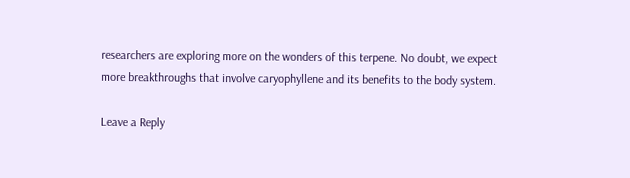researchers are exploring more on the wonders of this terpene. No doubt, we expect more breakthroughs that involve caryophyllene and its benefits to the body system.

Leave a Reply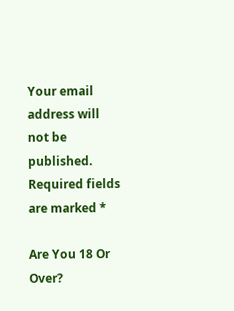Your email address will not be published. Required fields are marked *

Are You 18 Or Over?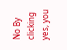No By clicking yes, you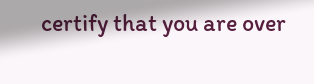certify that you are over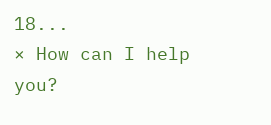18...
× How can I help you?